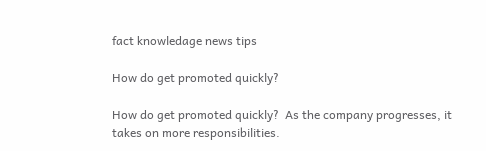fact knowledage news tips

How do get promoted quickly?

How do get promoted quickly?  As the company progresses, it takes on more responsibilities.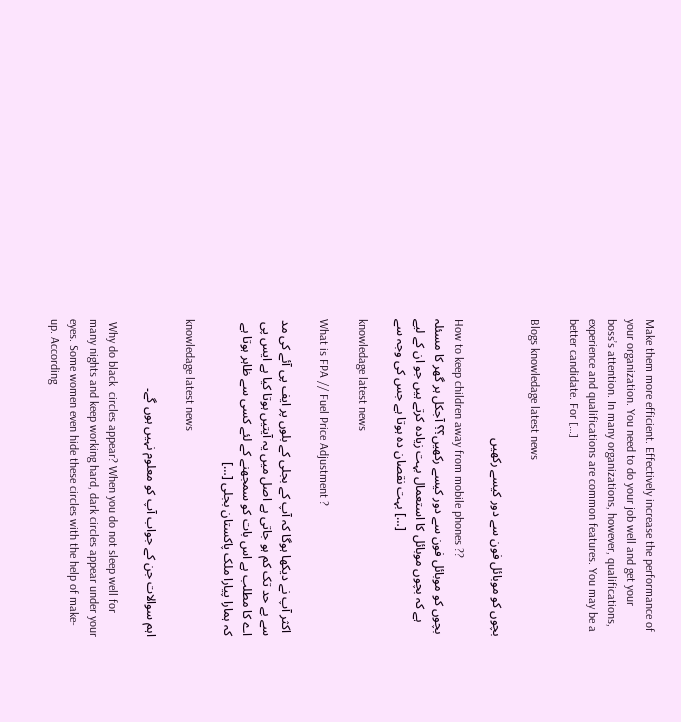Make them more efficient. Effectively increase the performance of your organization. You need to do your job well and get your boss’s attention. In many organizations, however, qualifications, experience and qualifications are common features. You may be a better candidate. For […]

Blogs knowledage latest news

بچوں کو موبائل فون سے دور کیسے رکھیں

How to keep children away from mobile phones ??                       بچوں کو موبائل فون سے دور کیسے رکھیں؟؟ آجکل ہر گھر کا مسئلہ ہے کہ بچوں موبائل کا استعمال بہت زیادہ کرتے ہیں جو ان کے لیے بہت نقصان دہ ہوتا ہے جس کی وجہ سے […]

knowledage latest news

What is FPA // Fuel Price Adjustment ?

 اکثر آپ نے دیکھا ہوگا کہ آپ کے بجلی کے بلوں پر ایف پی آئے کی مد سے بے حد تک کم ہو جاتی ہے اصل میں یہ آیتیں ہوتا کیا ہے ایس پی اے کا مطلب ہے اس بات کو سمجھنے کے لئے کسی سے ظاہر ہوتا ہے کہ ہمارا پیارا ملک پاکستان بجلی […]

knowledage latest news

اہم سوالات جن کے جواب آپ کو معلوم نہیں ہوں گے۔

 Why do black  circles appear? When you do not sleep well for many nights and keep working hard, dark circles appear under your eyes. Some women even hide these circles with the help of make-up. According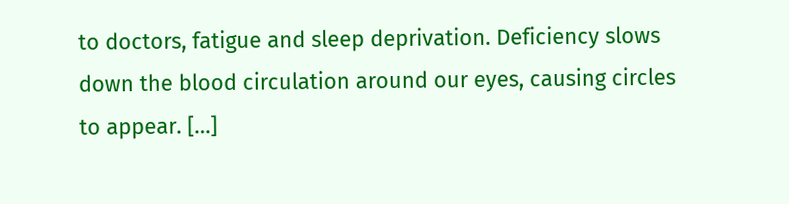to doctors, fatigue and sleep deprivation. Deficiency slows down the blood circulation around our eyes, causing circles to appear. […]